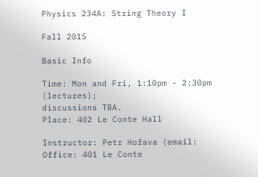Physics 234A: String Theory I

Fall 2015

Basic Info

Time: Mon and Fri, 1:10pm - 2:30pm (lectures);
discussions TBA.
Place: 402 Le Conte Hall

Instructor: Petr Hořava (email:
Office: 401 Le Conte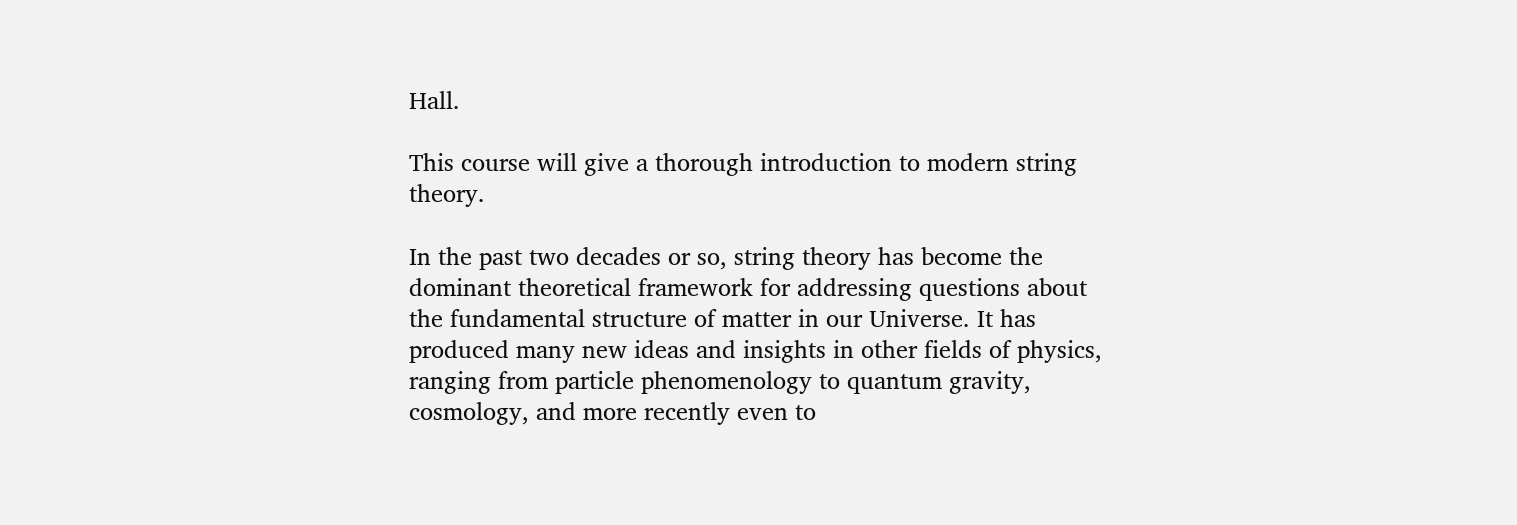Hall.

This course will give a thorough introduction to modern string theory.

In the past two decades or so, string theory has become the dominant theoretical framework for addressing questions about the fundamental structure of matter in our Universe. It has produced many new ideas and insights in other fields of physics, ranging from particle phenomenology to quantum gravity, cosmology, and more recently even to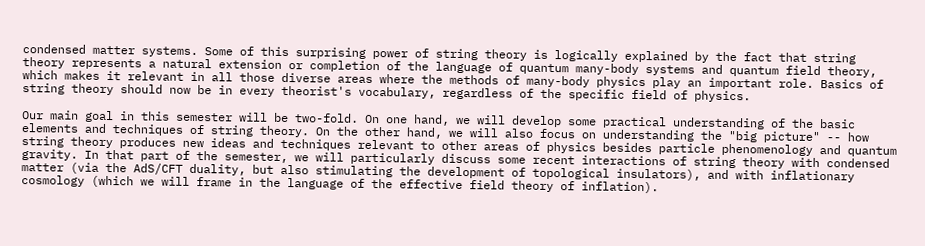condensed matter systems. Some of this surprising power of string theory is logically explained by the fact that string theory represents a natural extension or completion of the language of quantum many-body systems and quantum field theory, which makes it relevant in all those diverse areas where the methods of many-body physics play an important role. Basics of string theory should now be in every theorist's vocabulary, regardless of the specific field of physics.

Our main goal in this semester will be two-fold. On one hand, we will develop some practical understanding of the basic elements and techniques of string theory. On the other hand, we will also focus on understanding the "big picture" -- how string theory produces new ideas and techniques relevant to other areas of physics besides particle phenomenology and quantum gravity. In that part of the semester, we will particularly discuss some recent interactions of string theory with condensed matter (via the AdS/CFT duality, but also stimulating the development of topological insulators), and with inflationary cosmology (which we will frame in the language of the effective field theory of inflation).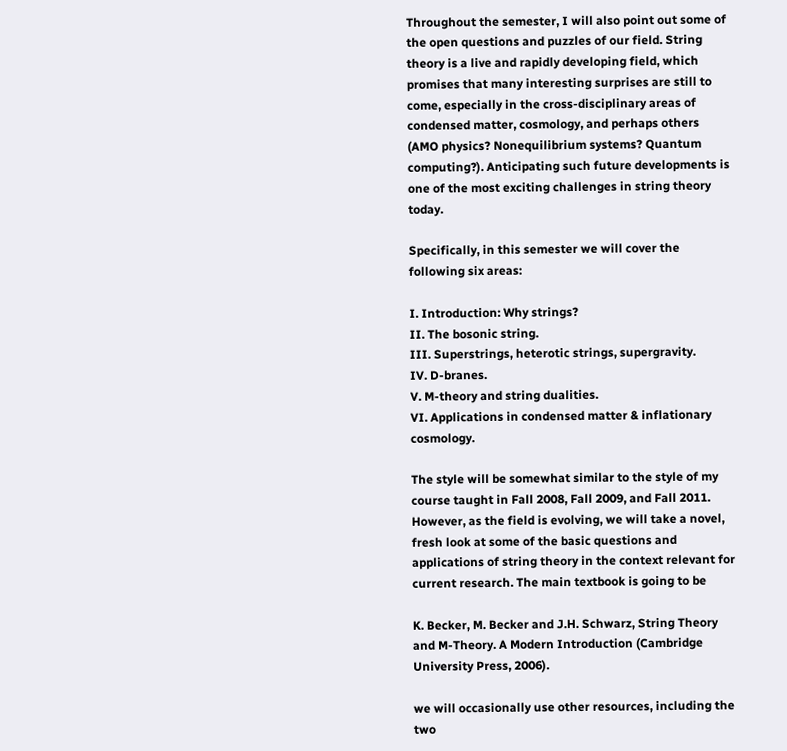Throughout the semester, I will also point out some of the open questions and puzzles of our field. String theory is a live and rapidly developing field, which promises that many interesting surprises are still to come, especially in the cross-disciplinary areas of condensed matter, cosmology, and perhaps others (AMO physics? Nonequilibrium systems? Quantum computing?). Anticipating such future developments is one of the most exciting challenges in string theory today.

Specifically, in this semester we will cover the following six areas:

I. Introduction: Why strings?
II. The bosonic string.
III. Superstrings, heterotic strings, supergravity.
IV. D-branes.
V. M-theory and string dualities.
VI. Applications in condensed matter & inflationary cosmology.

The style will be somewhat similar to the style of my course taught in Fall 2008, Fall 2009, and Fall 2011. However, as the field is evolving, we will take a novel, fresh look at some of the basic questions and applications of string theory in the context relevant for current research. The main textbook is going to be

K. Becker, M. Becker and J.H. Schwarz, String Theory and M-Theory. A Modern Introduction (Cambridge University Press, 2006).

we will occasionally use other resources, including the two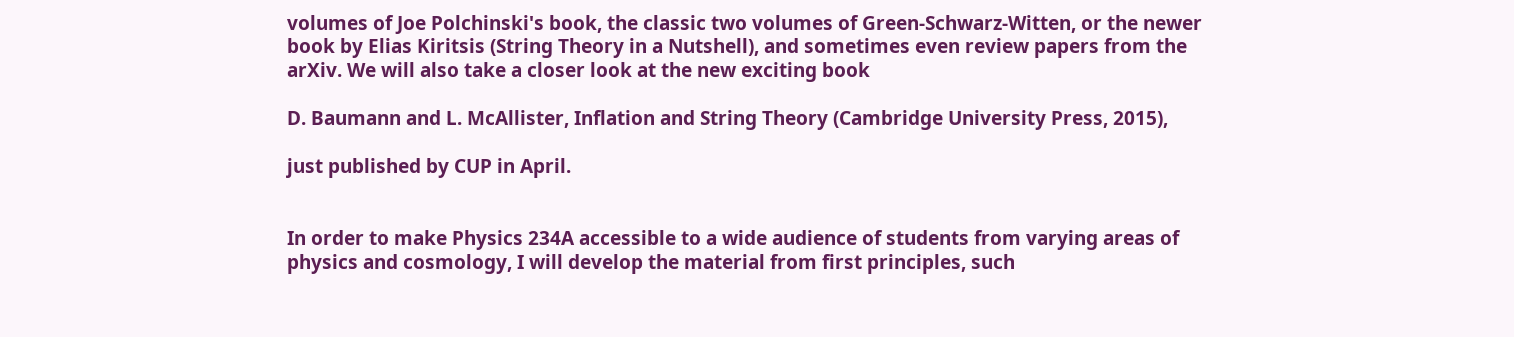volumes of Joe Polchinski's book, the classic two volumes of Green-Schwarz-Witten, or the newer book by Elias Kiritsis (String Theory in a Nutshell), and sometimes even review papers from the arXiv. We will also take a closer look at the new exciting book

D. Baumann and L. McAllister, Inflation and String Theory (Cambridge University Press, 2015),

just published by CUP in April.


In order to make Physics 234A accessible to a wide audience of students from varying areas of physics and cosmology, I will develop the material from first principles, such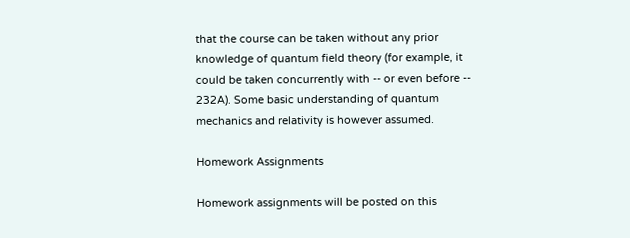that the course can be taken without any prior knowledge of quantum field theory (for example, it could be taken concurrently with -- or even before -- 232A). Some basic understanding of quantum mechanics and relativity is however assumed.

Homework Assignments

Homework assignments will be posted on this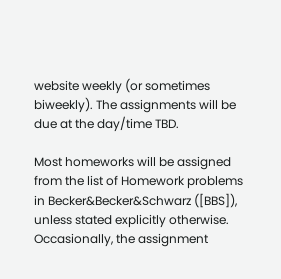website weekly (or sometimes biweekly). The assignments will be due at the day/time TBD.

Most homeworks will be assigned from the list of Homework problems in Becker&Becker&Schwarz ([BBS]), unless stated explicitly otherwise. Occasionally, the assignment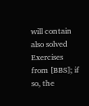will contain also solved Exercises from [BBS]; if so, the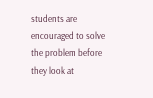students are encouraged to solve the problem before they look at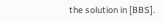the solution in [BBS].